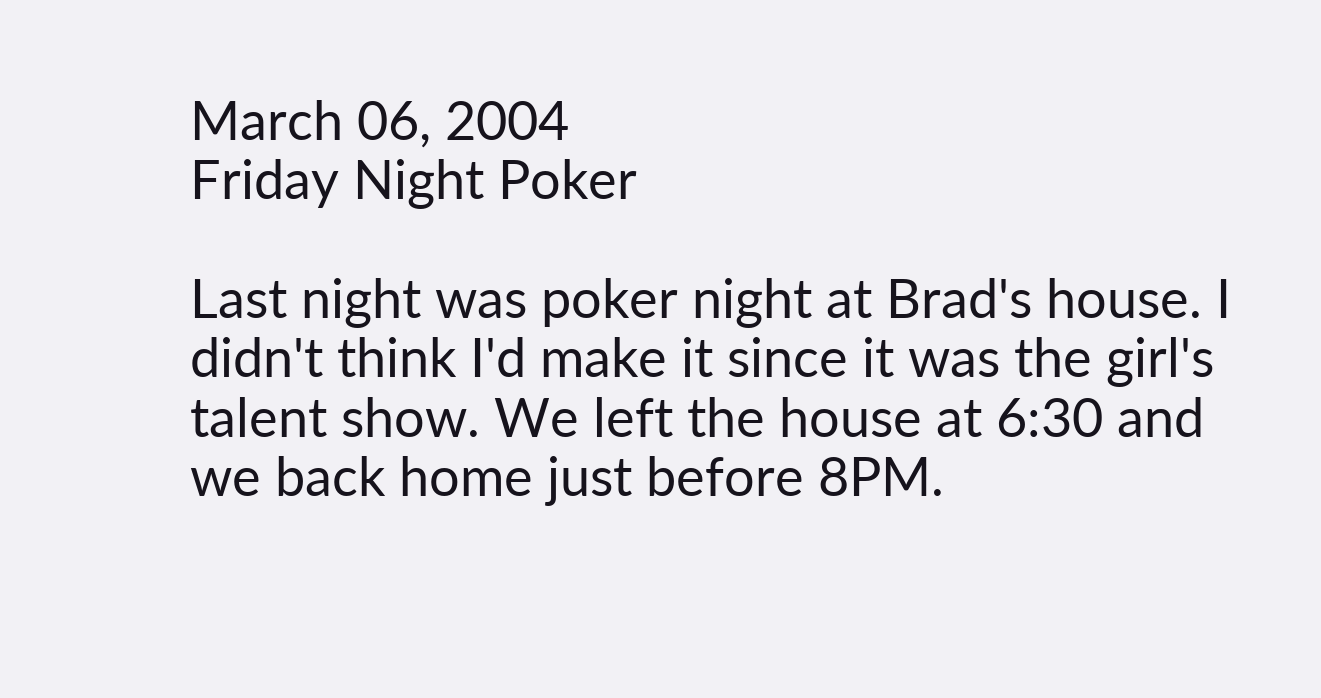March 06, 2004
Friday Night Poker

Last night was poker night at Brad's house. I didn't think I'd make it since it was the girl's talent show. We left the house at 6:30 and we back home just before 8PM.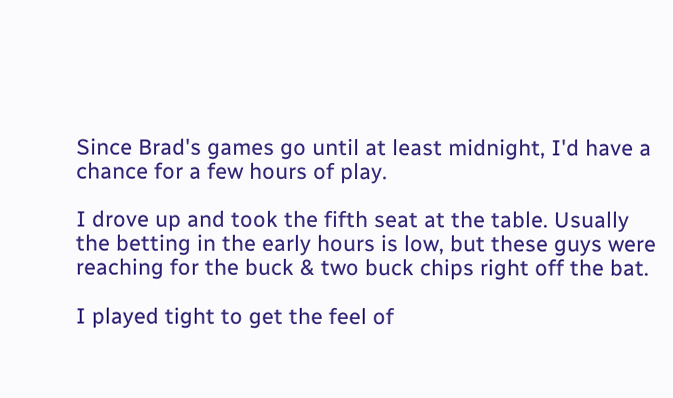Since Brad's games go until at least midnight, I'd have a chance for a few hours of play.

I drove up and took the fifth seat at the table. Usually the betting in the early hours is low, but these guys were reaching for the buck & two buck chips right off the bat.

I played tight to get the feel of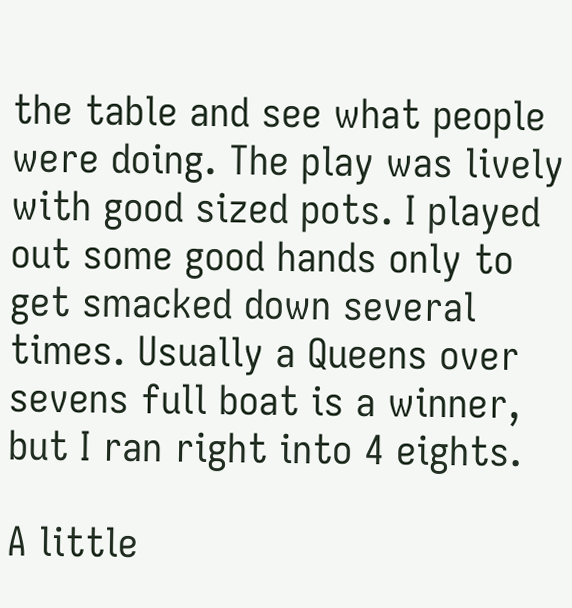the table and see what people were doing. The play was lively with good sized pots. I played out some good hands only to get smacked down several times. Usually a Queens over sevens full boat is a winner, but I ran right into 4 eights.

A little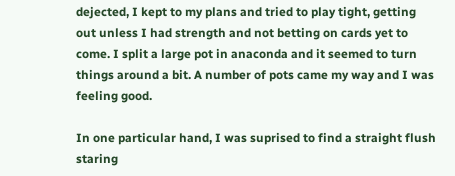dejected, I kept to my plans and tried to play tight, getting out unless I had strength and not betting on cards yet to come. I split a large pot in anaconda and it seemed to turn things around a bit. A number of pots came my way and I was feeling good.

In one particular hand, I was suprised to find a straight flush staring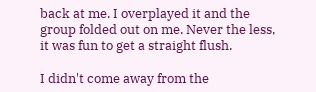back at me. I overplayed it and the group folded out on me. Never the less, it was fun to get a straight flush.

I didn't come away from the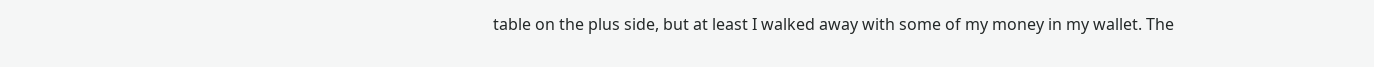table on the plus side, but at least I walked away with some of my money in my wallet. The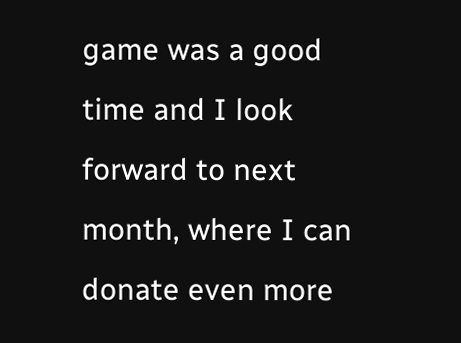game was a good time and I look forward to next month, where I can donate even more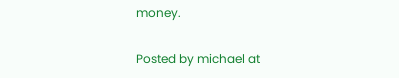money.

Posted by michael at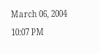March 06, 2004 10:07 PM